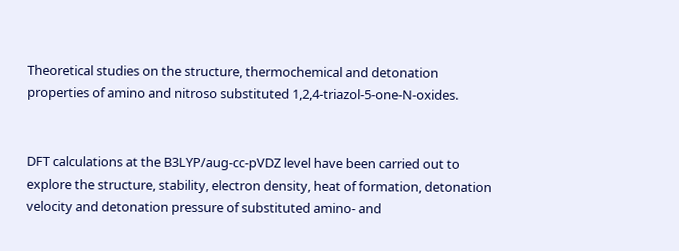Theoretical studies on the structure, thermochemical and detonation properties of amino and nitroso substituted 1,2,4-triazol-5-one-N-oxides.


DFT calculations at the B3LYP/aug-cc-pVDZ level have been carried out to explore the structure, stability, electron density, heat of formation, detonation velocity and detonation pressure of substituted amino- and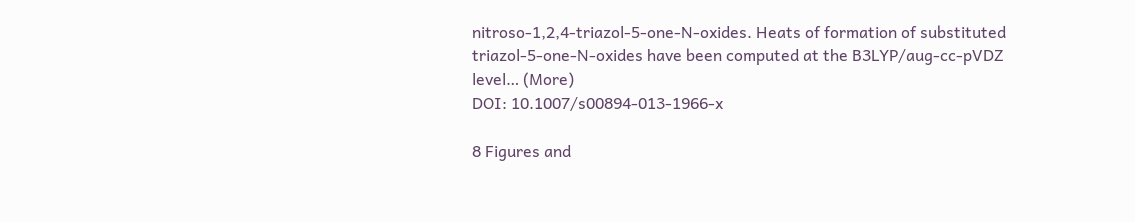nitroso-1,2,4-triazol-5-one-N-oxides. Heats of formation of substituted triazol-5-one-N-oxides have been computed at the B3LYP/aug-cc-pVDZ level… (More)
DOI: 10.1007/s00894-013-1966-x

8 Figures and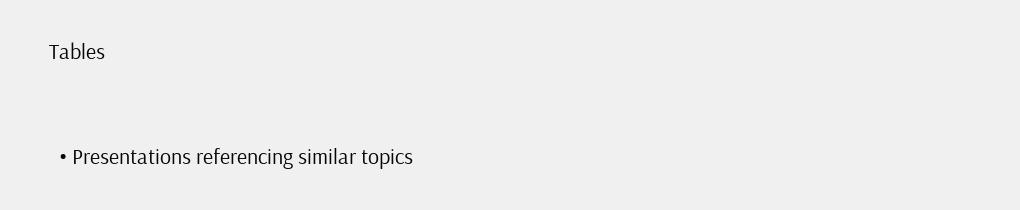Tables


  • Presentations referencing similar topics